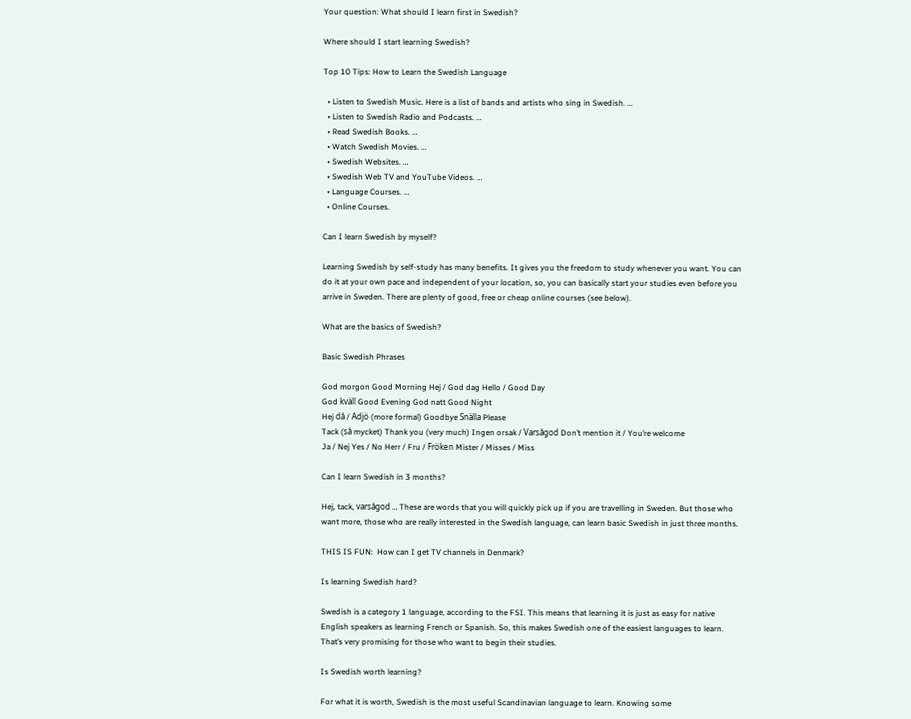Your question: What should I learn first in Swedish?

Where should I start learning Swedish?

Top 10 Tips: How to Learn the Swedish Language

  • Listen to Swedish Music. Here is a list of bands and artists who sing in Swedish. …
  • Listen to Swedish Radio and Podcasts. …
  • Read Swedish Books. …
  • Watch Swedish Movies. …
  • Swedish Websites. …
  • Swedish Web TV and YouTube Videos. …
  • Language Courses. …
  • Online Courses.

Can I learn Swedish by myself?

Learning Swedish by self-study has many benefits. It gives you the freedom to study whenever you want. You can do it at your own pace and independent of your location, so, you can basically start your studies even before you arrive in Sweden. There are plenty of good, free or cheap online courses (see below).

What are the basics of Swedish?

Basic Swedish Phrases

God morgon Good Morning Hej / God dag Hello / Good Day
God kväll Good Evening God natt Good Night
Hej då / Adjö (more formal) Goodbye Snälla Please
Tack (så mycket) Thank you (very much) Ingen orsak / Varsågod Don’t mention it / You’re welcome
Ja / Nej Yes / No Herr / Fru / Fröken Mister / Misses / Miss

Can I learn Swedish in 3 months?

Hej, tack, varsågod … These are words that you will quickly pick up if you are travelling in Sweden. But those who want more, those who are really interested in the Swedish language, can learn basic Swedish in just three months.

THIS IS FUN:  How can I get TV channels in Denmark?

Is learning Swedish hard?

Swedish is a category 1 language, according to the FSI. This means that learning it is just as easy for native English speakers as learning French or Spanish. So, this makes Swedish one of the easiest languages to learn. That’s very promising for those who want to begin their studies.

Is Swedish worth learning?

For what it is worth, Swedish is the most useful Scandinavian language to learn. Knowing some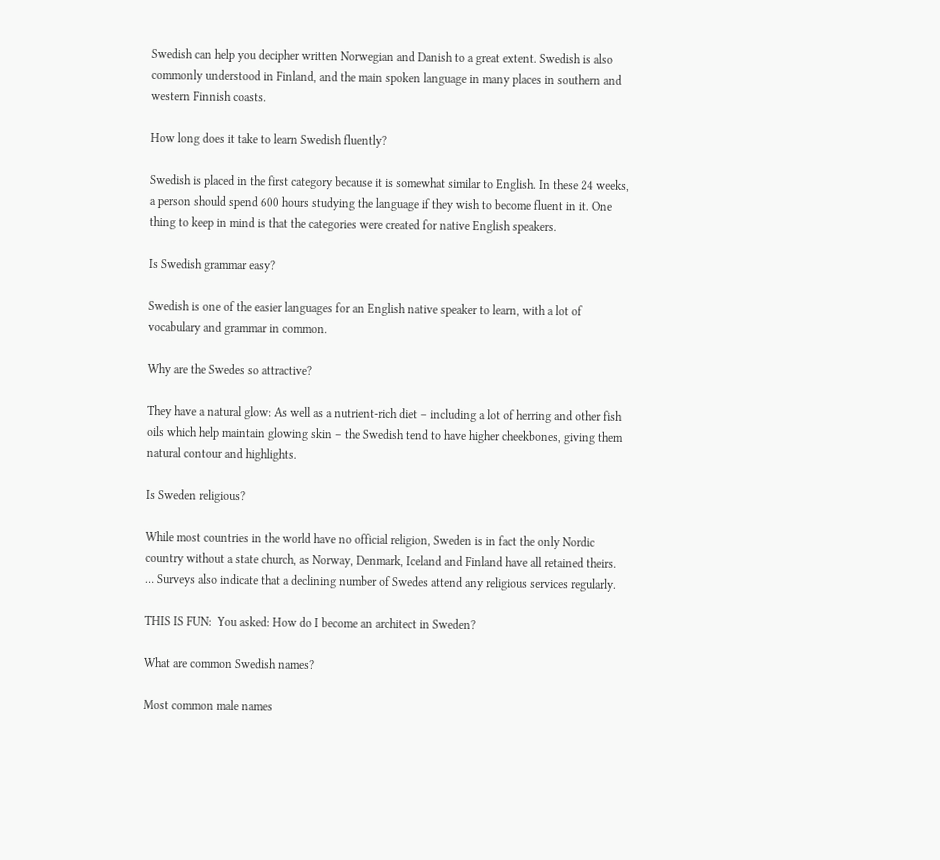Swedish can help you decipher written Norwegian and Danish to a great extent. Swedish is also commonly understood in Finland, and the main spoken language in many places in southern and western Finnish coasts.

How long does it take to learn Swedish fluently?

Swedish is placed in the first category because it is somewhat similar to English. In these 24 weeks, a person should spend 600 hours studying the language if they wish to become fluent in it. One thing to keep in mind is that the categories were created for native English speakers.

Is Swedish grammar easy?

Swedish is one of the easier languages for an English native speaker to learn, with a lot of vocabulary and grammar in common.

Why are the Swedes so attractive?

They have a natural glow: As well as a nutrient-rich diet – including a lot of herring and other fish oils which help maintain glowing skin – the Swedish tend to have higher cheekbones, giving them natural contour and highlights.

Is Sweden religious?

While most countries in the world have no official religion, Sweden is in fact the only Nordic country without a state church, as Norway, Denmark, Iceland and Finland have all retained theirs. … Surveys also indicate that a declining number of Swedes attend any religious services regularly.

THIS IS FUN:  You asked: How do I become an architect in Sweden?

What are common Swedish names?

Most common male names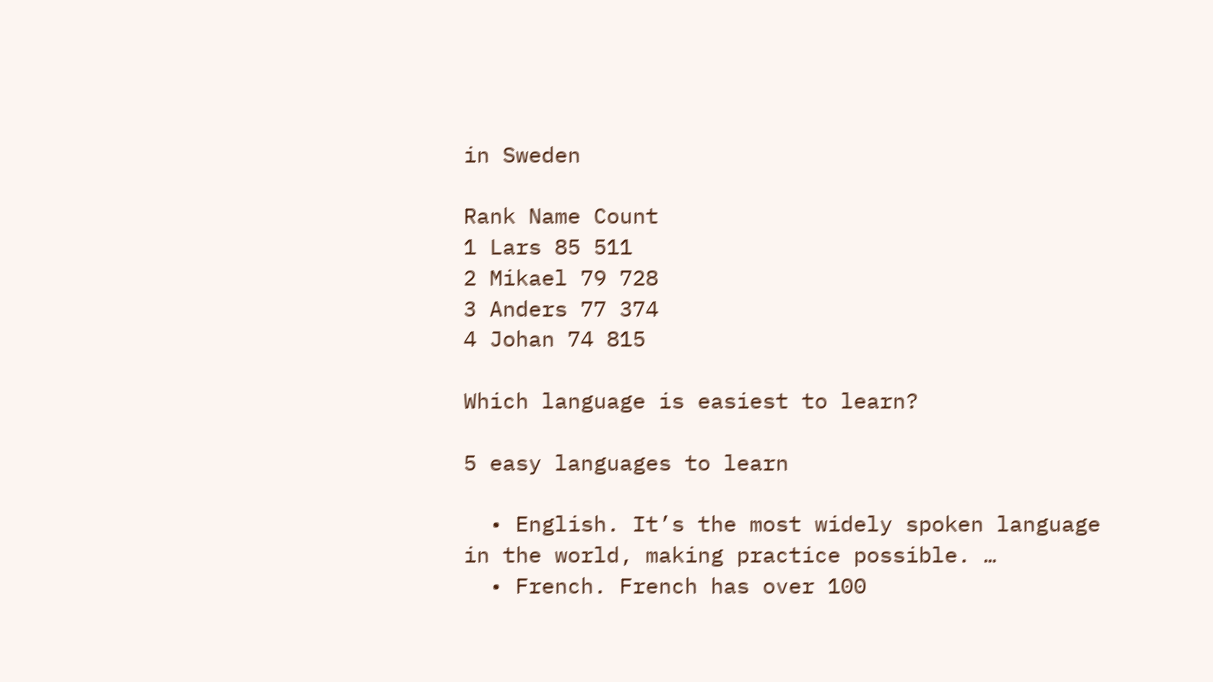in Sweden

Rank Name Count
1 Lars 85 511
2 Mikael 79 728
3 Anders 77 374
4 Johan 74 815

Which language is easiest to learn?

5 easy languages to learn

  • English. It’s the most widely spoken language in the world, making practice possible. …
  • French. French has over 100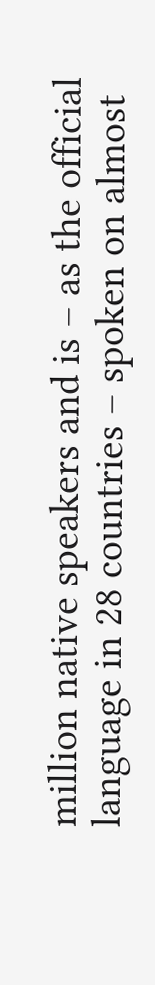million native speakers and is – as the official language in 28 countries – spoken on almost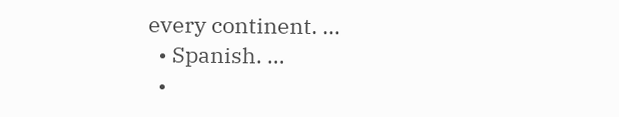every continent. …
  • Spanish. …
  •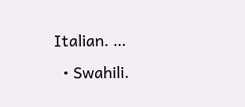Italian. …
  • Swahili.